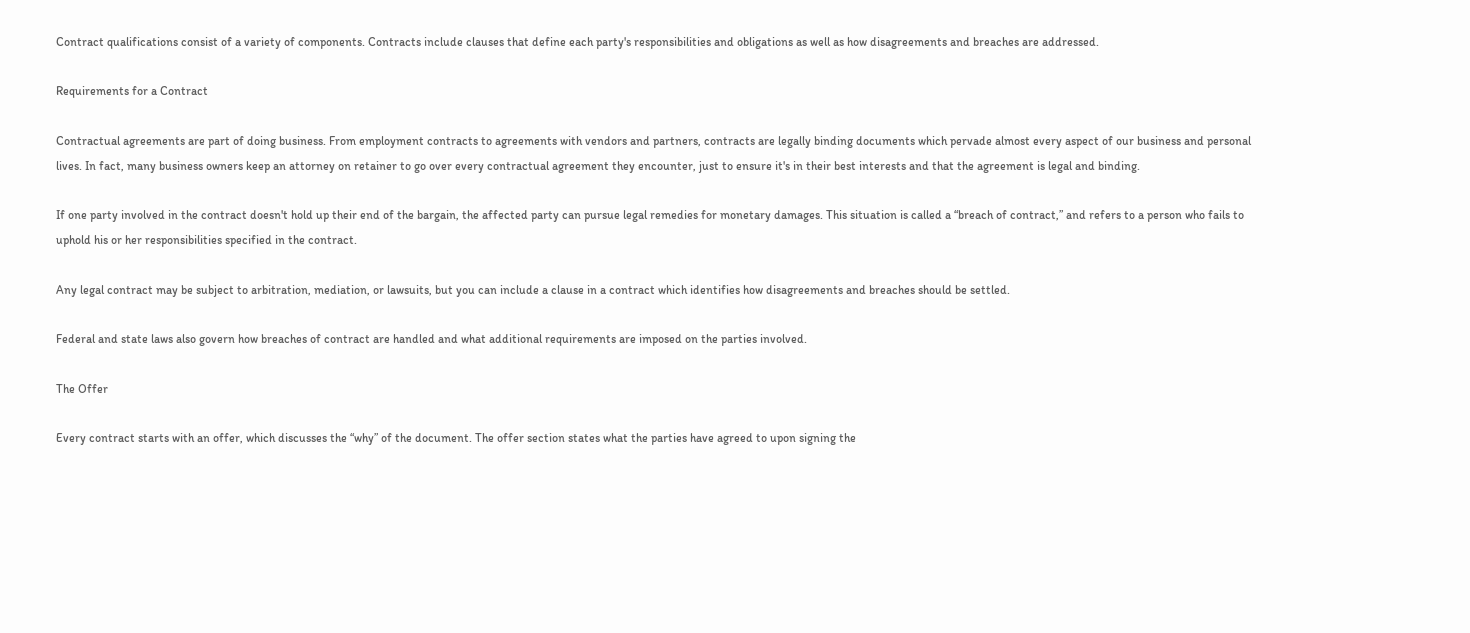Contract qualifications consist of a variety of components. Contracts include clauses that define each party's responsibilities and obligations as well as how disagreements and breaches are addressed.

Requirements for a Contract

Contractual agreements are part of doing business. From employment contracts to agreements with vendors and partners, contracts are legally binding documents which pervade almost every aspect of our business and personal lives. In fact, many business owners keep an attorney on retainer to go over every contractual agreement they encounter, just to ensure it's in their best interests and that the agreement is legal and binding.

If one party involved in the contract doesn't hold up their end of the bargain, the affected party can pursue legal remedies for monetary damages. This situation is called a “breach of contract,” and refers to a person who fails to uphold his or her responsibilities specified in the contract.

Any legal contract may be subject to arbitration, mediation, or lawsuits, but you can include a clause in a contract which identifies how disagreements and breaches should be settled.

Federal and state laws also govern how breaches of contract are handled and what additional requirements are imposed on the parties involved.

The Offer

Every contract starts with an offer, which discusses the “why” of the document. The offer section states what the parties have agreed to upon signing the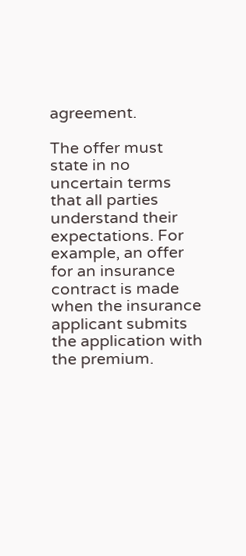agreement.

The offer must state in no uncertain terms that all parties understand their expectations. For example, an offer for an insurance contract is made when the insurance applicant submits the application with the premium.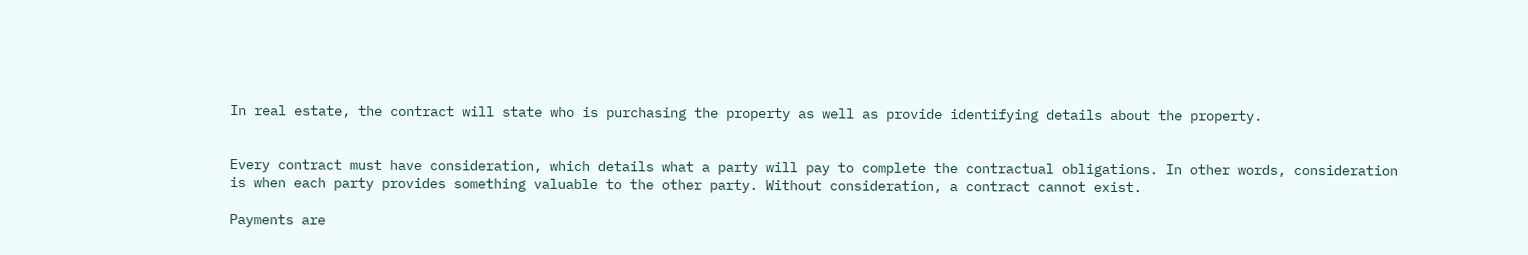In real estate, the contract will state who is purchasing the property as well as provide identifying details about the property.


Every contract must have consideration, which details what a party will pay to complete the contractual obligations. In other words, consideration is when each party provides something valuable to the other party. Without consideration, a contract cannot exist.

Payments are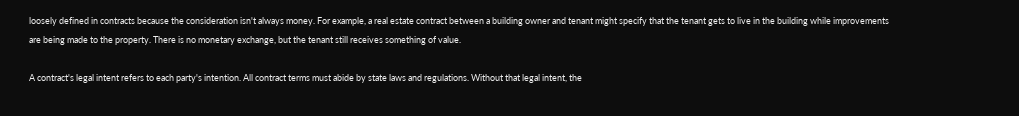loosely defined in contracts because the consideration isn't always money. For example, a real estate contract between a building owner and tenant might specify that the tenant gets to live in the building while improvements are being made to the property. There is no monetary exchange, but the tenant still receives something of value.

A contract's legal intent refers to each party's intention. All contract terms must abide by state laws and regulations. Without that legal intent, the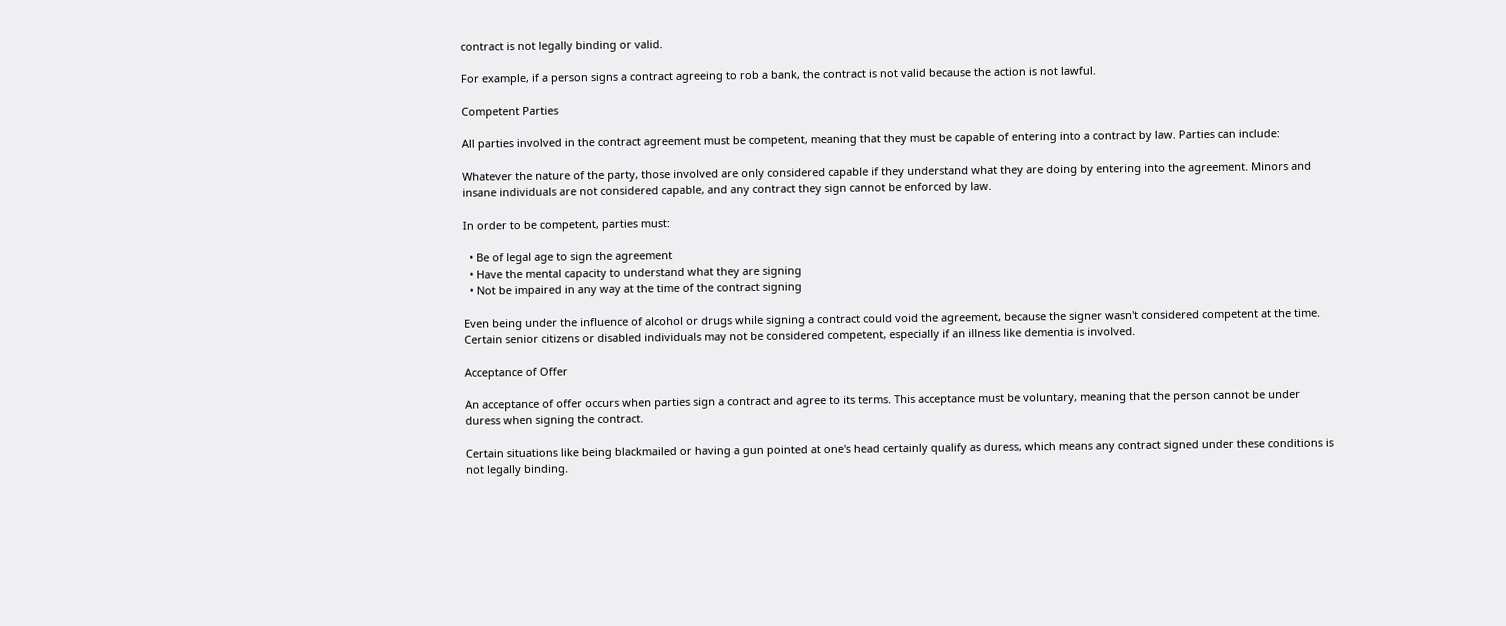contract is not legally binding or valid.

For example, if a person signs a contract agreeing to rob a bank, the contract is not valid because the action is not lawful.

Competent Parties

All parties involved in the contract agreement must be competent, meaning that they must be capable of entering into a contract by law. Parties can include:

Whatever the nature of the party, those involved are only considered capable if they understand what they are doing by entering into the agreement. Minors and insane individuals are not considered capable, and any contract they sign cannot be enforced by law.

In order to be competent, parties must:

  • Be of legal age to sign the agreement
  • Have the mental capacity to understand what they are signing
  • Not be impaired in any way at the time of the contract signing

Even being under the influence of alcohol or drugs while signing a contract could void the agreement, because the signer wasn't considered competent at the time. Certain senior citizens or disabled individuals may not be considered competent, especially if an illness like dementia is involved.

Acceptance of Offer

An acceptance of offer occurs when parties sign a contract and agree to its terms. This acceptance must be voluntary, meaning that the person cannot be under duress when signing the contract.

Certain situations like being blackmailed or having a gun pointed at one's head certainly qualify as duress, which means any contract signed under these conditions is not legally binding.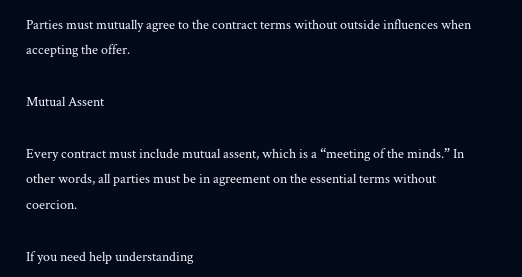Parties must mutually agree to the contract terms without outside influences when accepting the offer.

Mutual Assent

Every contract must include mutual assent, which is a “meeting of the minds.” In other words, all parties must be in agreement on the essential terms without coercion.

If you need help understanding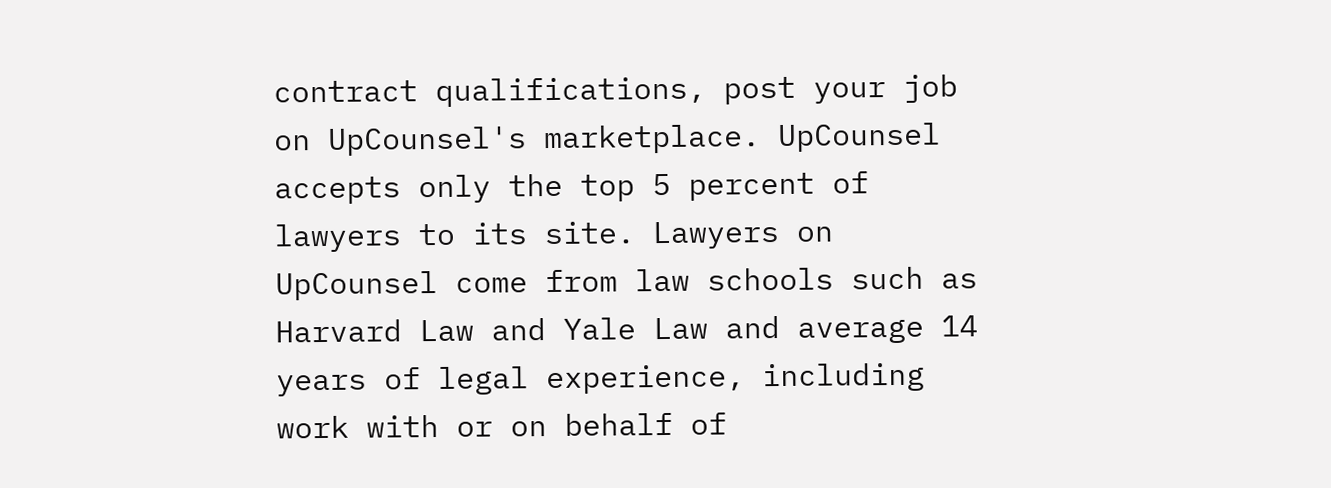contract qualifications, post your job on UpCounsel's marketplace. UpCounsel accepts only the top 5 percent of lawyers to its site. Lawyers on UpCounsel come from law schools such as Harvard Law and Yale Law and average 14 years of legal experience, including work with or on behalf of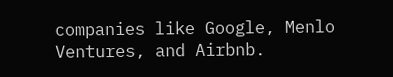companies like Google, Menlo Ventures, and Airbnb.